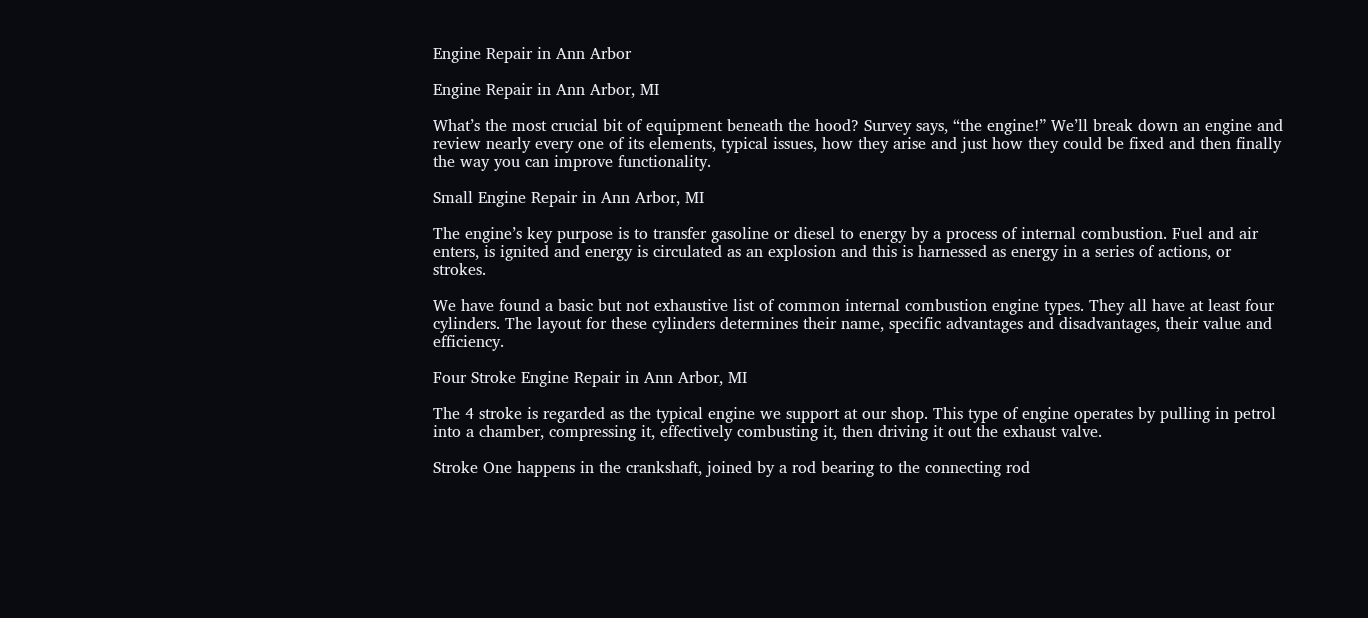Engine Repair in Ann Arbor

Engine Repair in Ann Arbor, MI

What’s the most crucial bit of equipment beneath the hood? Survey says, “the engine!” We’ll break down an engine and review nearly every one of its elements, typical issues, how they arise and just how they could be fixed and then finally the way you can improve functionality.

Small Engine Repair in Ann Arbor, MI

The engine’s key purpose is to transfer gasoline or diesel to energy by a process of internal combustion. Fuel and air enters, is ignited and energy is circulated as an explosion and this is harnessed as energy in a series of actions, or strokes.

We have found a basic but not exhaustive list of common internal combustion engine types. They all have at least four cylinders. The layout for these cylinders determines their name, specific advantages and disadvantages, their value and efficiency.

Four Stroke Engine Repair in Ann Arbor, MI

The 4 stroke is regarded as the typical engine we support at our shop. This type of engine operates by pulling in petrol into a chamber, compressing it, effectively combusting it, then driving it out the exhaust valve.

Stroke One happens in the crankshaft, joined by a rod bearing to the connecting rod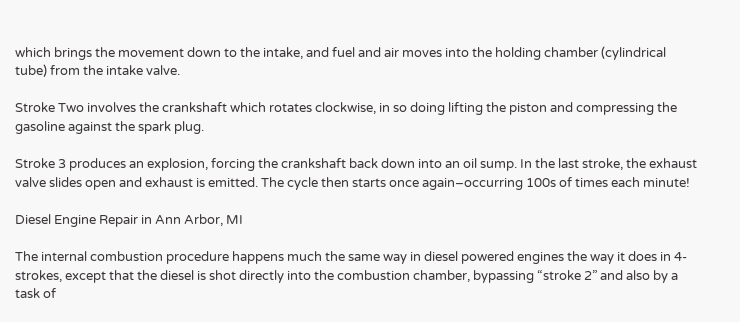which brings the movement down to the intake, and fuel and air moves into the holding chamber (cylindrical tube) from the intake valve.

Stroke Two involves the crankshaft which rotates clockwise, in so doing lifting the piston and compressing the gasoline against the spark plug.

Stroke 3 produces an explosion, forcing the crankshaft back down into an oil sump. In the last stroke, the exhaust valve slides open and exhaust is emitted. The cycle then starts once again–occurring 100s of times each minute!

Diesel Engine Repair in Ann Arbor, MI

The internal combustion procedure happens much the same way in diesel powered engines the way it does in 4-strokes, except that the diesel is shot directly into the combustion chamber, bypassing “stroke 2” and also by a task of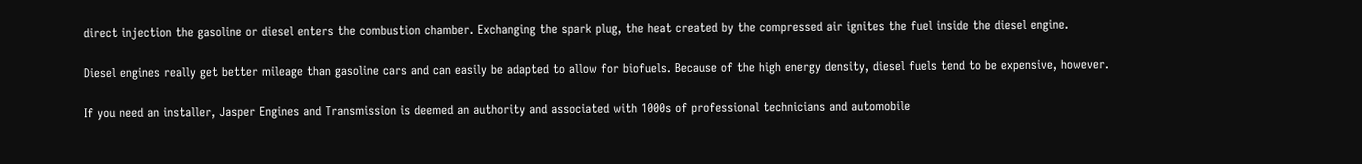direct injection the gasoline or diesel enters the combustion chamber. Exchanging the spark plug, the heat created by the compressed air ignites the fuel inside the diesel engine.

Diesel engines really get better mileage than gasoline cars and can easily be adapted to allow for biofuels. Because of the high energy density, diesel fuels tend to be expensive, however.

If you need an installer, Jasper Engines and Transmission is deemed an authority and associated with 1000s of professional technicians and automobile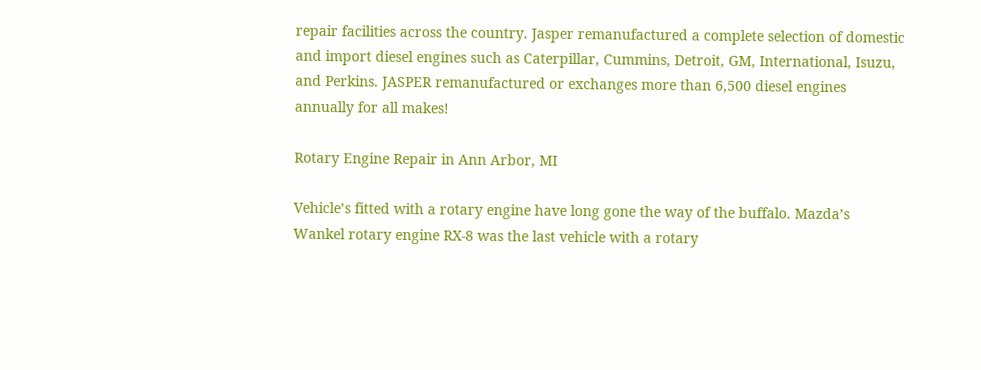repair facilities across the country. Jasper remanufactured a complete selection of domestic and import diesel engines such as Caterpillar, Cummins, Detroit, GM, International, Isuzu, and Perkins. JASPER remanufactured or exchanges more than 6,500 diesel engines annually for all makes!

Rotary Engine Repair in Ann Arbor, MI

Vehicle’s fitted with a rotary engine have long gone the way of the buffalo. Mazda’s Wankel rotary engine RX-8 was the last vehicle with a rotary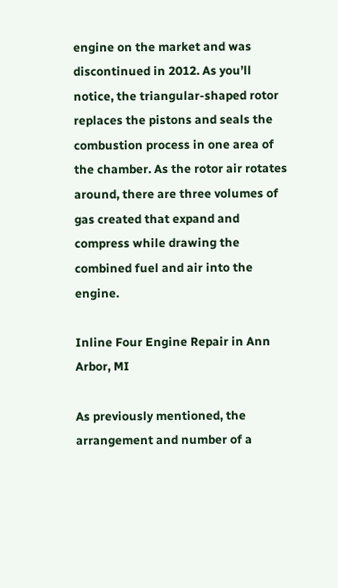engine on the market and was discontinued in 2012. As you’ll notice, the triangular-shaped rotor replaces the pistons and seals the combustion process in one area of the chamber. As the rotor air rotates around, there are three volumes of gas created that expand and compress while drawing the combined fuel and air into the engine.

Inline Four Engine Repair in Ann Arbor, MI

As previously mentioned, the arrangement and number of a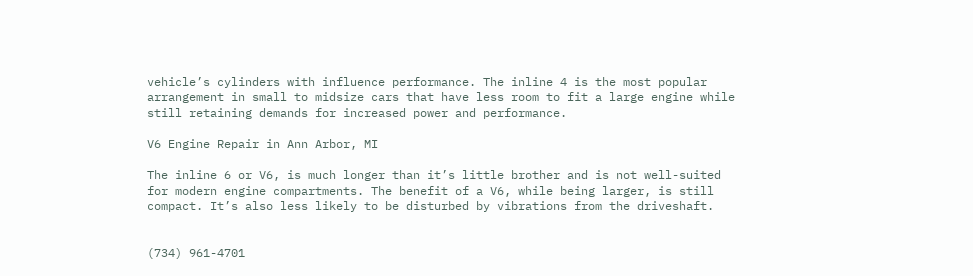vehicle’s cylinders with influence performance. The inline 4 is the most popular arrangement in small to midsize cars that have less room to fit a large engine while still retaining demands for increased power and performance.

V6 Engine Repair in Ann Arbor, MI

The inline 6 or V6, is much longer than it’s little brother and is not well-suited for modern engine compartments. The benefit of a V6, while being larger, is still compact. It’s also less likely to be disturbed by vibrations from the driveshaft.


(734) 961-4701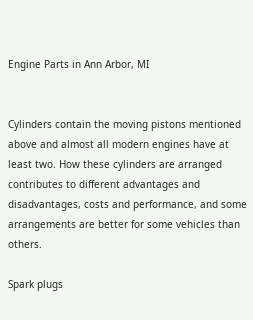Engine Parts in Ann Arbor, MI


Cylinders contain the moving pistons mentioned above and almost all modern engines have at least two. How these cylinders are arranged contributes to different advantages and disadvantages, costs and performance, and some arrangements are better for some vehicles than others.

Spark plugs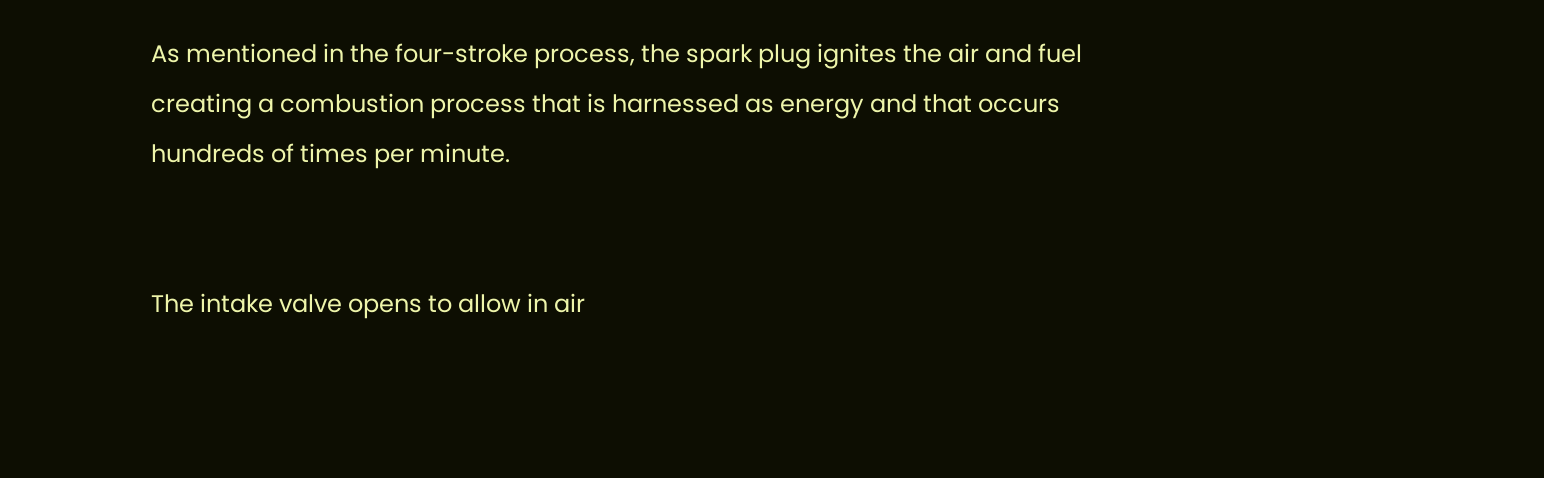As mentioned in the four-stroke process, the spark plug ignites the air and fuel creating a combustion process that is harnessed as energy and that occurs hundreds of times per minute.


The intake valve opens to allow in air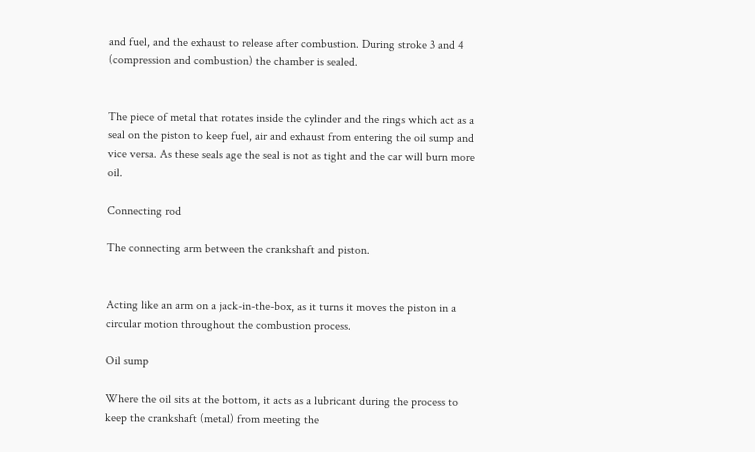and fuel, and the exhaust to release after combustion. During stroke 3 and 4 (compression and combustion) the chamber is sealed.


The piece of metal that rotates inside the cylinder and the rings which act as a seal on the piston to keep fuel, air and exhaust from entering the oil sump and vice versa. As these seals age the seal is not as tight and the car will burn more oil.

Connecting rod

The connecting arm between the crankshaft and piston.


Acting like an arm on a jack-in-the-box, as it turns it moves the piston in a circular motion throughout the combustion process.

Oil sump

Where the oil sits at the bottom, it acts as a lubricant during the process to keep the crankshaft (metal) from meeting the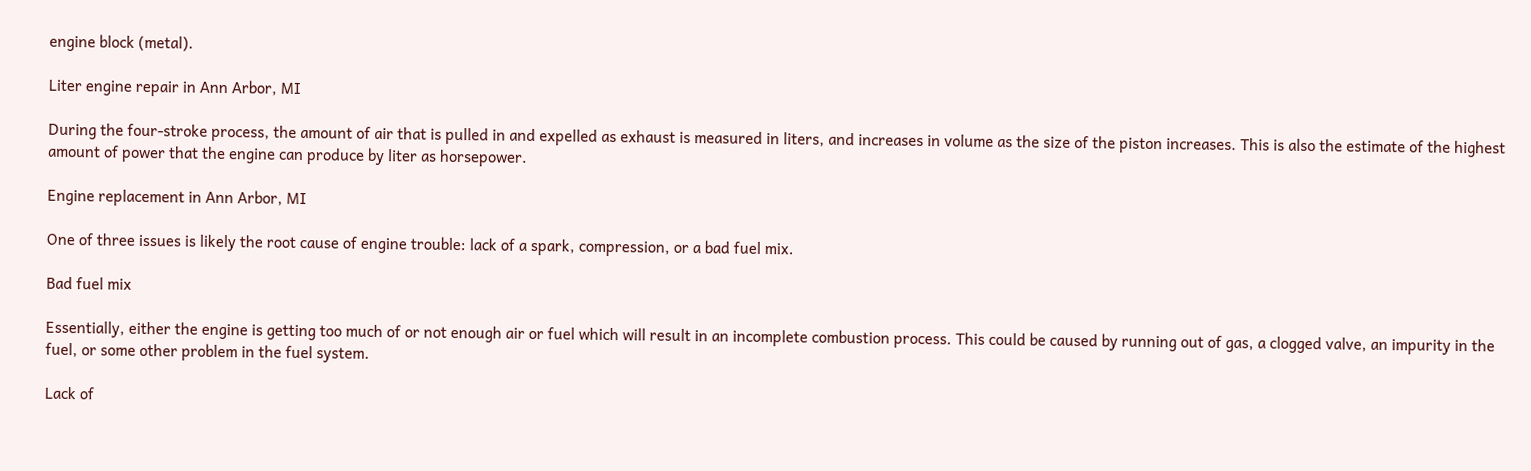engine block (metal).

Liter engine repair in Ann Arbor, MI

During the four-stroke process, the amount of air that is pulled in and expelled as exhaust is measured in liters, and increases in volume as the size of the piston increases. This is also the estimate of the highest amount of power that the engine can produce by liter as horsepower.

Engine replacement in Ann Arbor, MI

One of three issues is likely the root cause of engine trouble: lack of a spark, compression, or a bad fuel mix.

Bad fuel mix

Essentially, either the engine is getting too much of or not enough air or fuel which will result in an incomplete combustion process. This could be caused by running out of gas, a clogged valve, an impurity in the fuel, or some other problem in the fuel system.

Lack of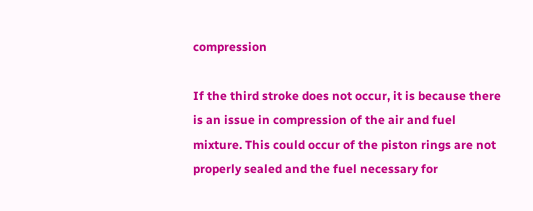compression

If the third stroke does not occur, it is because there is an issue in compression of the air and fuel mixture. This could occur of the piston rings are not properly sealed and the fuel necessary for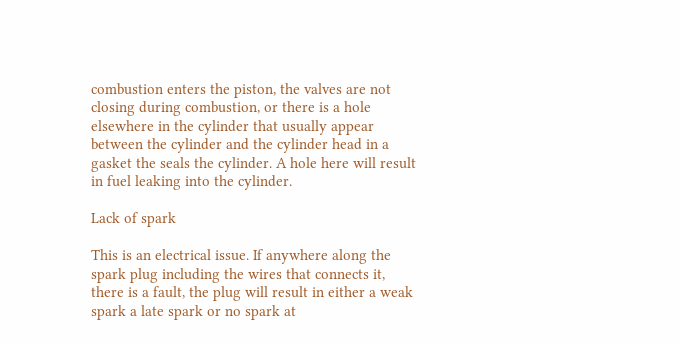combustion enters the piston, the valves are not closing during combustion, or there is a hole elsewhere in the cylinder that usually appear between the cylinder and the cylinder head in a gasket the seals the cylinder. A hole here will result in fuel leaking into the cylinder.

Lack of spark

This is an electrical issue. If anywhere along the spark plug including the wires that connects it, there is a fault, the plug will result in either a weak spark a late spark or no spark at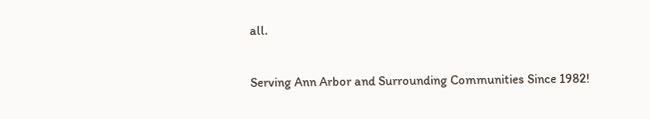all.

Serving Ann Arbor and Surrounding Communities Since 1982!